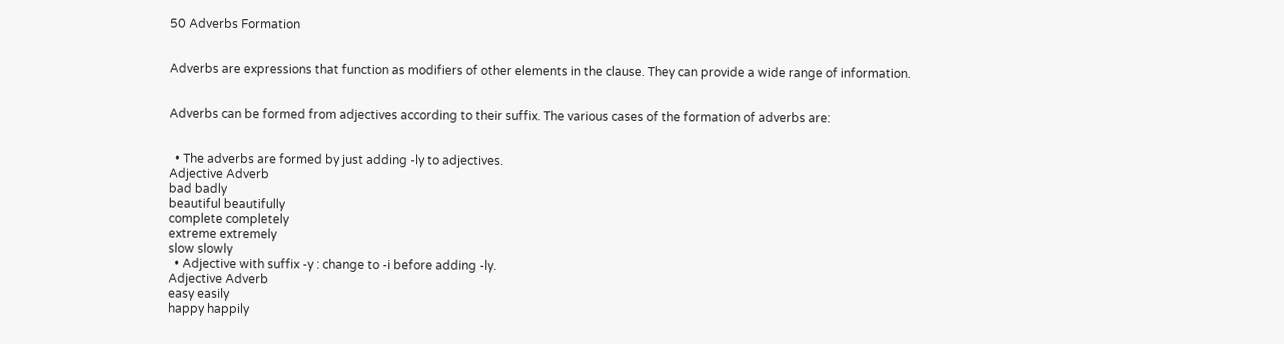50 Adverbs Formation


Adverbs are expressions that function as modifiers of other elements in the clause. They can provide a wide range of information.


Adverbs can be formed from adjectives according to their suffix. The various cases of the formation of adverbs are:


  • The adverbs are formed by just adding -ly to adjectives.
Adjective Adverb
bad badly
beautiful beautifully
complete completely
extreme extremely
slow slowly
  • Adjective with suffix -y : change to -i before adding -ly.
Adjective Adverb
easy easily
happy happily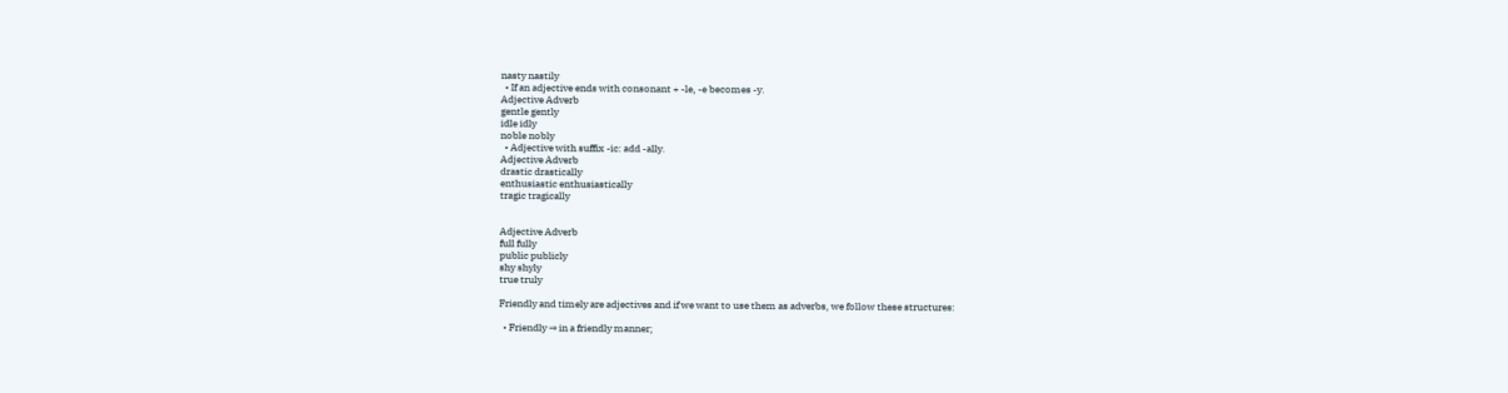nasty nastily
  • If an adjective ends with consonant + -le, -e becomes -y.
Adjective Adverb
gentle gently
idle idly
noble nobly
  • Adjective with suffix -ic: add -ally.
Adjective Adverb
drastic drastically
enthusiastic enthusiastically
tragic tragically


Adjective Adverb
full fully
public publicly
shy shyly
true truly

Friendly and timely are adjectives and if we want to use them as adverbs, we follow these structures:

  • Friendly ⇒ in a friendly manner;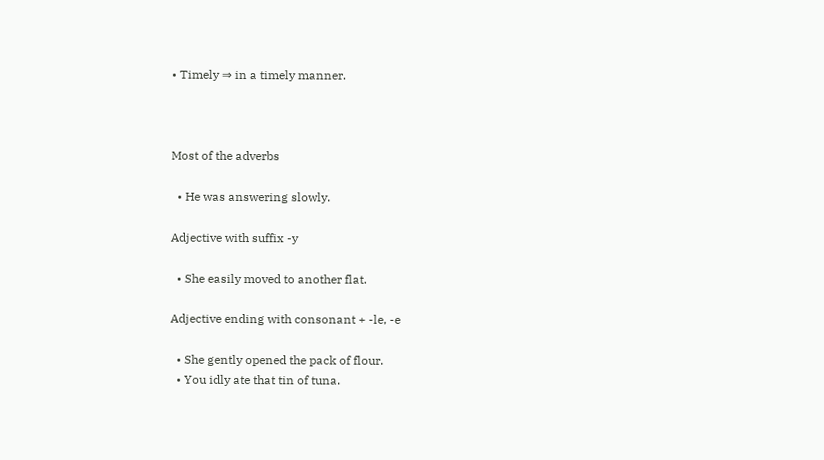• Timely ⇒ in a timely manner.



Most of the adverbs

  • He was answering slowly.

Adjective with suffix -y

  • She easily moved to another flat.

Adjective ending with consonant + -le, -e

  • She gently opened the pack of flour.
  • You idly ate that tin of tuna.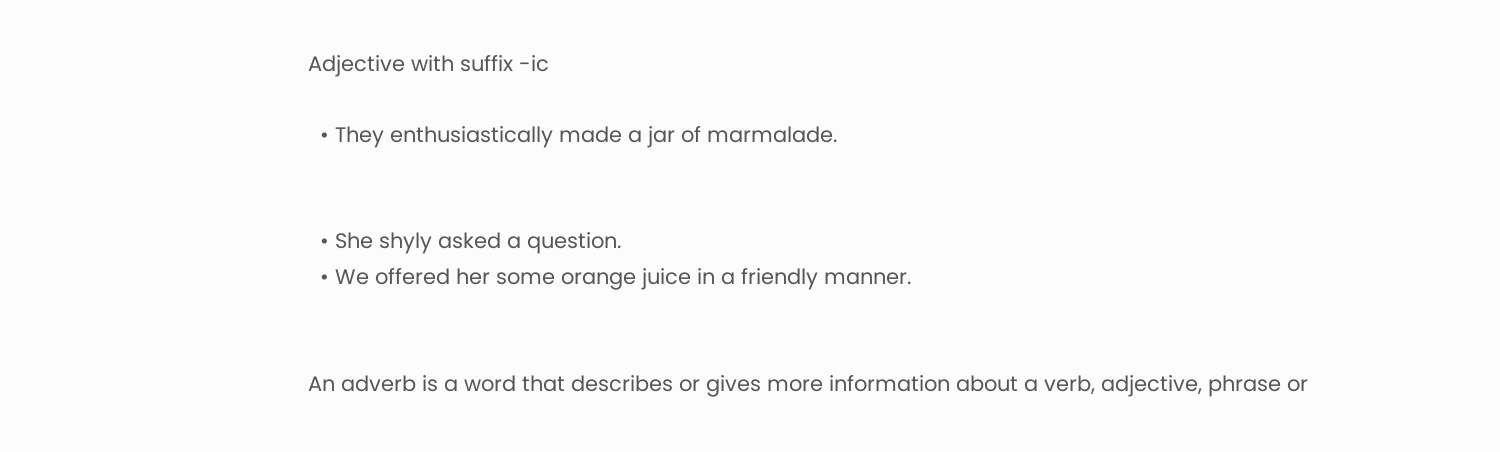Adjective with suffix -ic

  • They enthusiastically made a jar of marmalade.


  • She shyly asked a question.
  • We offered her some orange juice in a friendly manner.


An adverb is a word that describes or gives more information about a verb, adjective, phrase or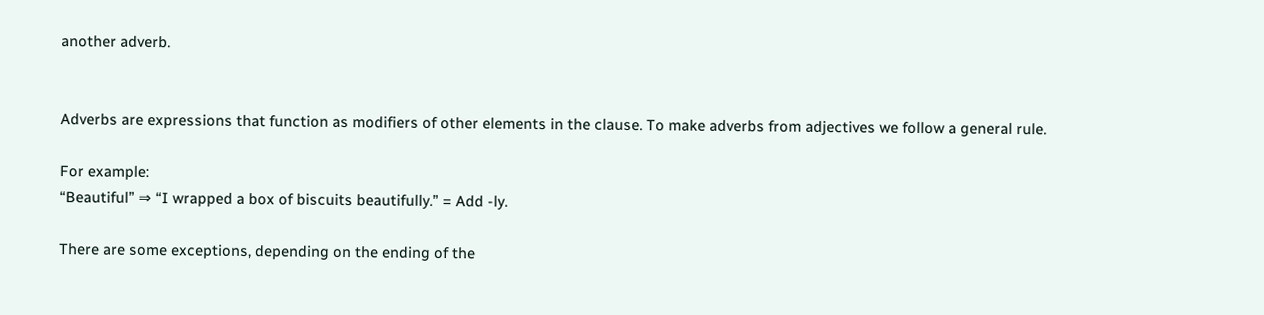another adverb.


Adverbs are expressions that function as modifiers of other elements in the clause. To make adverbs from adjectives we follow a general rule.

For example:
“Beautiful” ⇒ “I wrapped a box of biscuits beautifully.” = Add -ly.

There are some exceptions, depending on the ending of the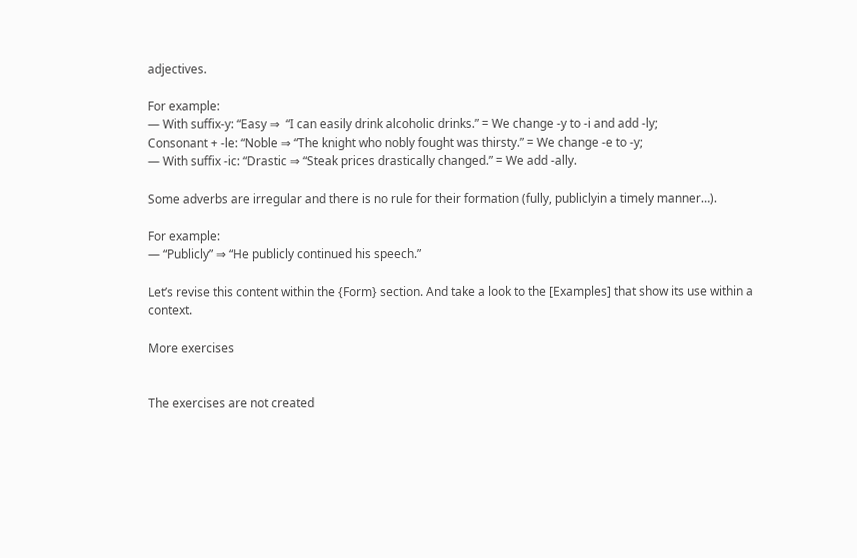adjectives.

For example:
— With suffix-y: “Easy ⇒  “I can easily drink alcoholic drinks.” = We change -y to -i and add -ly;
Consonant + -le: “Noble ⇒ “The knight who nobly fought was thirsty.” = We change -e to -y;
— With suffix -ic: “Drastic ⇒ “Steak prices drastically changed.” = We add -ally.

Some adverbs are irregular and there is no rule for their formation (fully, publiclyin a timely manner…).

For example:
— “Publicly” ⇒ “He publicly continued his speech.”

Let’s revise this content within the {Form} section. And take a look to the [Examples] that show its use within a context.

More exercises


The exercises are not created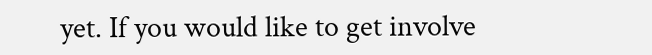yet. If you would like to get involve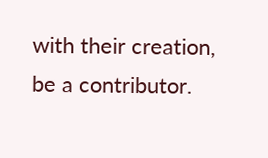with their creation, be a contributor.